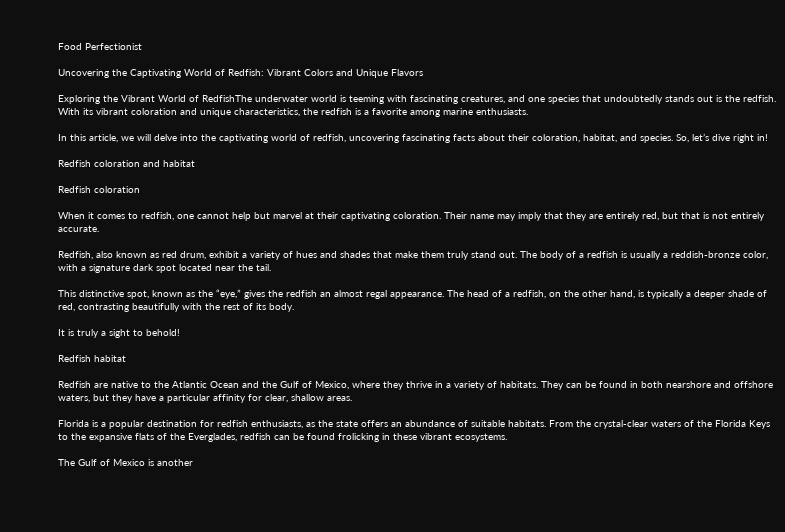Food Perfectionist

Uncovering the Captivating World of Redfish: Vibrant Colors and Unique Flavors

Exploring the Vibrant World of RedfishThe underwater world is teeming with fascinating creatures, and one species that undoubtedly stands out is the redfish. With its vibrant coloration and unique characteristics, the redfish is a favorite among marine enthusiasts.

In this article, we will delve into the captivating world of redfish, uncovering fascinating facts about their coloration, habitat, and species. So, let’s dive right in!

Redfish coloration and habitat

Redfish coloration

When it comes to redfish, one cannot help but marvel at their captivating coloration. Their name may imply that they are entirely red, but that is not entirely accurate.

Redfish, also known as red drum, exhibit a variety of hues and shades that make them truly stand out. The body of a redfish is usually a reddish-bronze color, with a signature dark spot located near the tail.

This distinctive spot, known as the “eye,” gives the redfish an almost regal appearance. The head of a redfish, on the other hand, is typically a deeper shade of red, contrasting beautifully with the rest of its body.

It is truly a sight to behold!

Redfish habitat

Redfish are native to the Atlantic Ocean and the Gulf of Mexico, where they thrive in a variety of habitats. They can be found in both nearshore and offshore waters, but they have a particular affinity for clear, shallow areas.

Florida is a popular destination for redfish enthusiasts, as the state offers an abundance of suitable habitats. From the crystal-clear waters of the Florida Keys to the expansive flats of the Everglades, redfish can be found frolicking in these vibrant ecosystems.

The Gulf of Mexico is another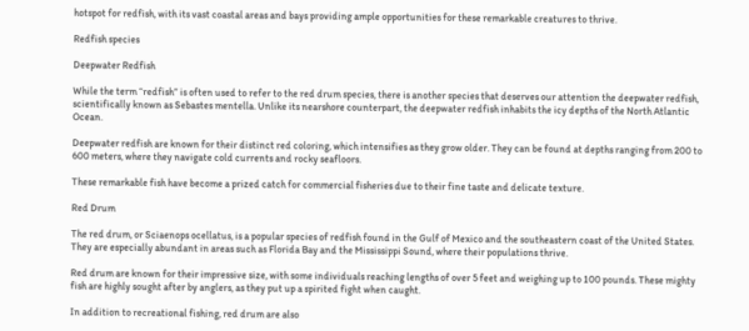hotspot for redfish, with its vast coastal areas and bays providing ample opportunities for these remarkable creatures to thrive.

Redfish species

Deepwater Redfish

While the term “redfish” is often used to refer to the red drum species, there is another species that deserves our attention the deepwater redfish, scientifically known as Sebastes mentella. Unlike its nearshore counterpart, the deepwater redfish inhabits the icy depths of the North Atlantic Ocean.

Deepwater redfish are known for their distinct red coloring, which intensifies as they grow older. They can be found at depths ranging from 200 to 600 meters, where they navigate cold currents and rocky seafloors.

These remarkable fish have become a prized catch for commercial fisheries due to their fine taste and delicate texture.

Red Drum

The red drum, or Sciaenops ocellatus, is a popular species of redfish found in the Gulf of Mexico and the southeastern coast of the United States. They are especially abundant in areas such as Florida Bay and the Mississippi Sound, where their populations thrive.

Red drum are known for their impressive size, with some individuals reaching lengths of over 5 feet and weighing up to 100 pounds. These mighty fish are highly sought after by anglers, as they put up a spirited fight when caught.

In addition to recreational fishing, red drum are also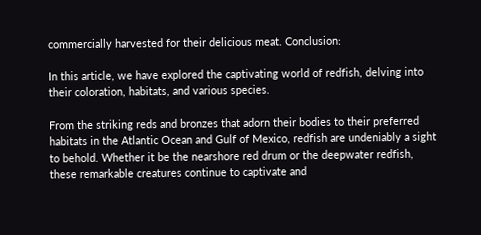commercially harvested for their delicious meat. Conclusion:

In this article, we have explored the captivating world of redfish, delving into their coloration, habitats, and various species.

From the striking reds and bronzes that adorn their bodies to their preferred habitats in the Atlantic Ocean and Gulf of Mexico, redfish are undeniably a sight to behold. Whether it be the nearshore red drum or the deepwater redfish, these remarkable creatures continue to captivate and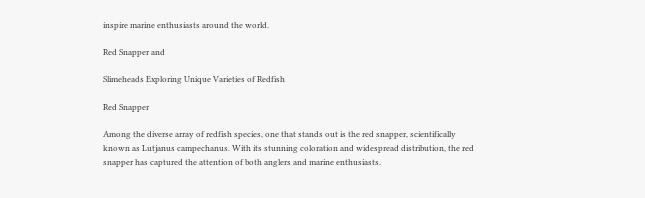inspire marine enthusiasts around the world.

Red Snapper and

Slimeheads Exploring Unique Varieties of Redfish

Red Snapper

Among the diverse array of redfish species, one that stands out is the red snapper, scientifically known as Lutjanus campechanus. With its stunning coloration and widespread distribution, the red snapper has captured the attention of both anglers and marine enthusiasts.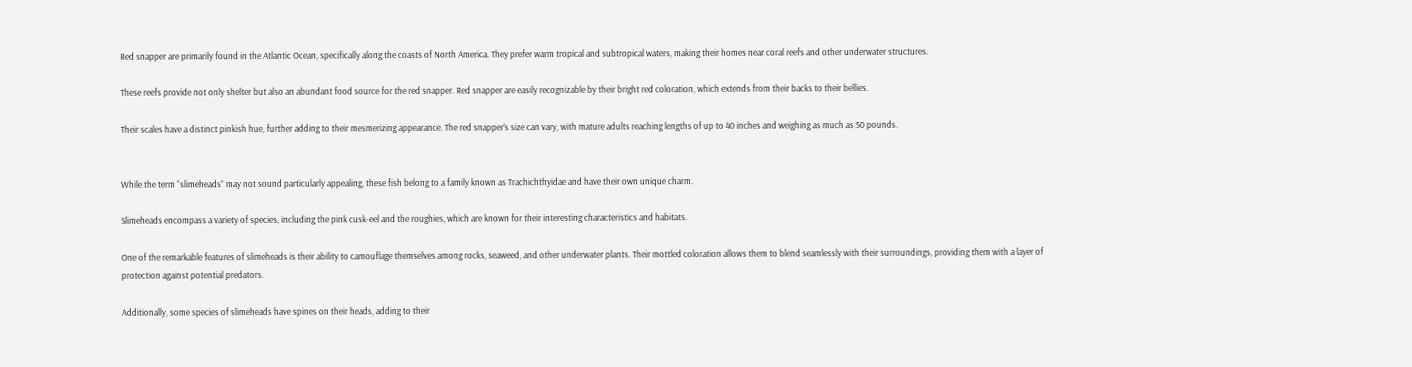Red snapper are primarily found in the Atlantic Ocean, specifically along the coasts of North America. They prefer warm tropical and subtropical waters, making their homes near coral reefs and other underwater structures.

These reefs provide not only shelter but also an abundant food source for the red snapper. Red snapper are easily recognizable by their bright red coloration, which extends from their backs to their bellies.

Their scales have a distinct pinkish hue, further adding to their mesmerizing appearance. The red snapper’s size can vary, with mature adults reaching lengths of up to 40 inches and weighing as much as 50 pounds.


While the term “slimeheads” may not sound particularly appealing, these fish belong to a family known as Trachichthyidae and have their own unique charm.

Slimeheads encompass a variety of species, including the pink cusk-eel and the roughies, which are known for their interesting characteristics and habitats.

One of the remarkable features of slimeheads is their ability to camouflage themselves among rocks, seaweed, and other underwater plants. Their mottled coloration allows them to blend seamlessly with their surroundings, providing them with a layer of protection against potential predators.

Additionally, some species of slimeheads have spines on their heads, adding to their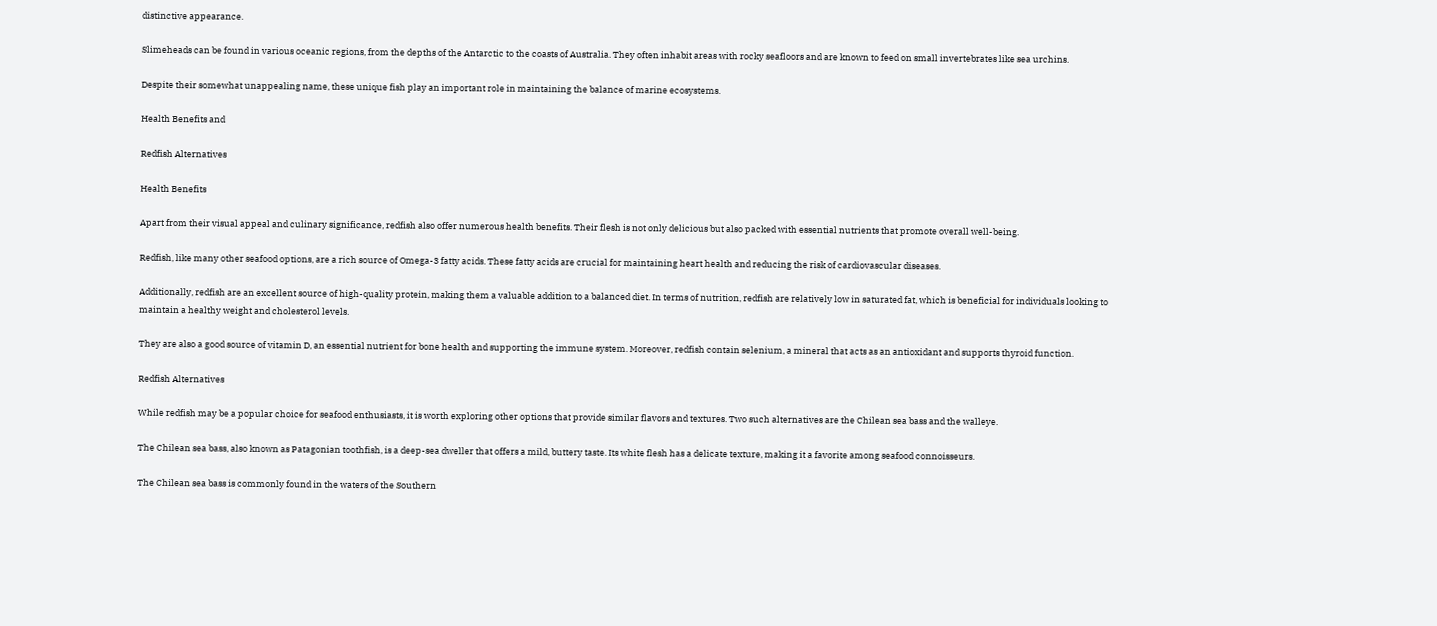distinctive appearance.

Slimeheads can be found in various oceanic regions, from the depths of the Antarctic to the coasts of Australia. They often inhabit areas with rocky seafloors and are known to feed on small invertebrates like sea urchins.

Despite their somewhat unappealing name, these unique fish play an important role in maintaining the balance of marine ecosystems.

Health Benefits and

Redfish Alternatives

Health Benefits

Apart from their visual appeal and culinary significance, redfish also offer numerous health benefits. Their flesh is not only delicious but also packed with essential nutrients that promote overall well-being.

Redfish, like many other seafood options, are a rich source of Omega-3 fatty acids. These fatty acids are crucial for maintaining heart health and reducing the risk of cardiovascular diseases.

Additionally, redfish are an excellent source of high-quality protein, making them a valuable addition to a balanced diet. In terms of nutrition, redfish are relatively low in saturated fat, which is beneficial for individuals looking to maintain a healthy weight and cholesterol levels.

They are also a good source of vitamin D, an essential nutrient for bone health and supporting the immune system. Moreover, redfish contain selenium, a mineral that acts as an antioxidant and supports thyroid function.

Redfish Alternatives

While redfish may be a popular choice for seafood enthusiasts, it is worth exploring other options that provide similar flavors and textures. Two such alternatives are the Chilean sea bass and the walleye.

The Chilean sea bass, also known as Patagonian toothfish, is a deep-sea dweller that offers a mild, buttery taste. Its white flesh has a delicate texture, making it a favorite among seafood connoisseurs.

The Chilean sea bass is commonly found in the waters of the Southern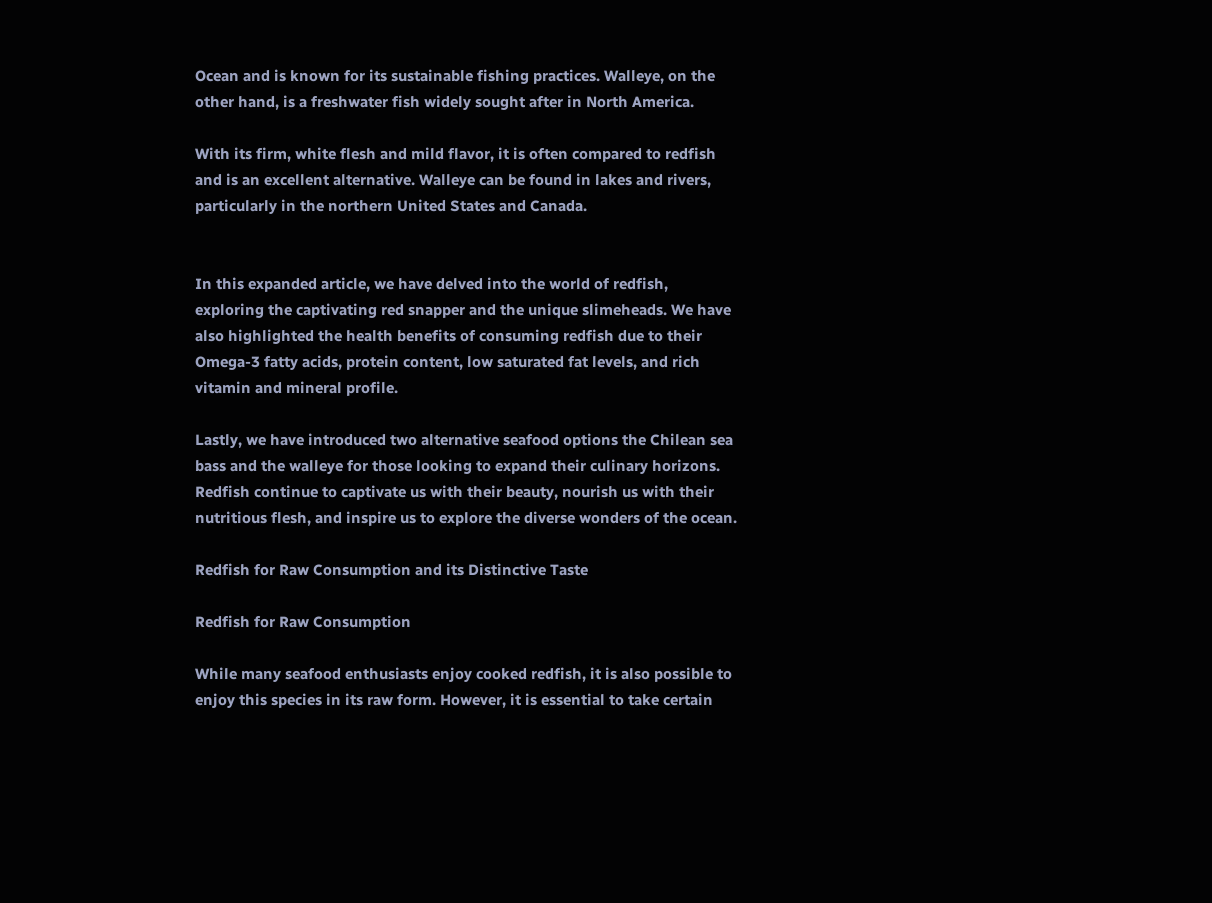Ocean and is known for its sustainable fishing practices. Walleye, on the other hand, is a freshwater fish widely sought after in North America.

With its firm, white flesh and mild flavor, it is often compared to redfish and is an excellent alternative. Walleye can be found in lakes and rivers, particularly in the northern United States and Canada.


In this expanded article, we have delved into the world of redfish, exploring the captivating red snapper and the unique slimeheads. We have also highlighted the health benefits of consuming redfish due to their Omega-3 fatty acids, protein content, low saturated fat levels, and rich vitamin and mineral profile.

Lastly, we have introduced two alternative seafood options the Chilean sea bass and the walleye for those looking to expand their culinary horizons. Redfish continue to captivate us with their beauty, nourish us with their nutritious flesh, and inspire us to explore the diverse wonders of the ocean.

Redfish for Raw Consumption and its Distinctive Taste

Redfish for Raw Consumption

While many seafood enthusiasts enjoy cooked redfish, it is also possible to enjoy this species in its raw form. However, it is essential to take certain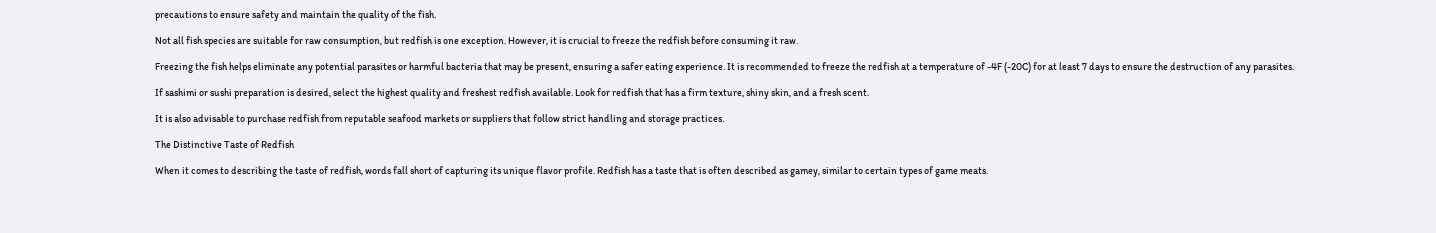precautions to ensure safety and maintain the quality of the fish.

Not all fish species are suitable for raw consumption, but redfish is one exception. However, it is crucial to freeze the redfish before consuming it raw.

Freezing the fish helps eliminate any potential parasites or harmful bacteria that may be present, ensuring a safer eating experience. It is recommended to freeze the redfish at a temperature of -4F (-20C) for at least 7 days to ensure the destruction of any parasites.

If sashimi or sushi preparation is desired, select the highest quality and freshest redfish available. Look for redfish that has a firm texture, shiny skin, and a fresh scent.

It is also advisable to purchase redfish from reputable seafood markets or suppliers that follow strict handling and storage practices.

The Distinctive Taste of Redfish

When it comes to describing the taste of redfish, words fall short of capturing its unique flavor profile. Redfish has a taste that is often described as gamey, similar to certain types of game meats.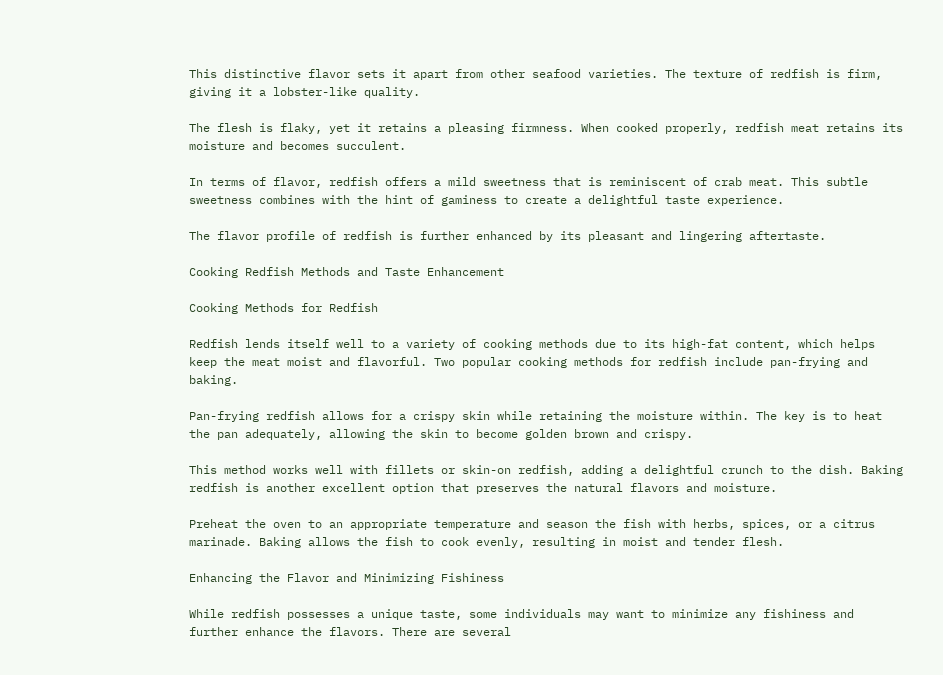This distinctive flavor sets it apart from other seafood varieties. The texture of redfish is firm, giving it a lobster-like quality.

The flesh is flaky, yet it retains a pleasing firmness. When cooked properly, redfish meat retains its moisture and becomes succulent.

In terms of flavor, redfish offers a mild sweetness that is reminiscent of crab meat. This subtle sweetness combines with the hint of gaminess to create a delightful taste experience.

The flavor profile of redfish is further enhanced by its pleasant and lingering aftertaste.

Cooking Redfish Methods and Taste Enhancement

Cooking Methods for Redfish

Redfish lends itself well to a variety of cooking methods due to its high-fat content, which helps keep the meat moist and flavorful. Two popular cooking methods for redfish include pan-frying and baking.

Pan-frying redfish allows for a crispy skin while retaining the moisture within. The key is to heat the pan adequately, allowing the skin to become golden brown and crispy.

This method works well with fillets or skin-on redfish, adding a delightful crunch to the dish. Baking redfish is another excellent option that preserves the natural flavors and moisture.

Preheat the oven to an appropriate temperature and season the fish with herbs, spices, or a citrus marinade. Baking allows the fish to cook evenly, resulting in moist and tender flesh.

Enhancing the Flavor and Minimizing Fishiness

While redfish possesses a unique taste, some individuals may want to minimize any fishiness and further enhance the flavors. There are several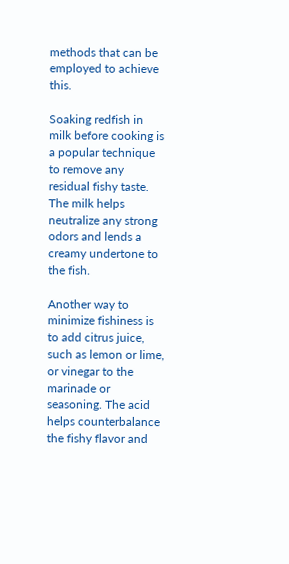methods that can be employed to achieve this.

Soaking redfish in milk before cooking is a popular technique to remove any residual fishy taste. The milk helps neutralize any strong odors and lends a creamy undertone to the fish.

Another way to minimize fishiness is to add citrus juice, such as lemon or lime, or vinegar to the marinade or seasoning. The acid helps counterbalance the fishy flavor and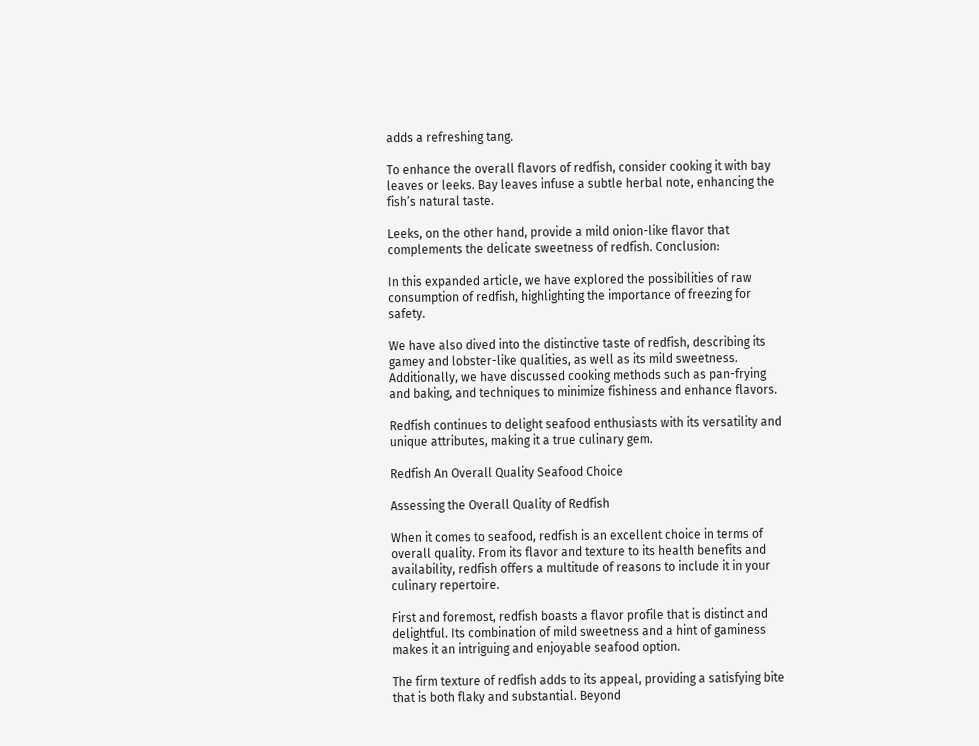adds a refreshing tang.

To enhance the overall flavors of redfish, consider cooking it with bay leaves or leeks. Bay leaves infuse a subtle herbal note, enhancing the fish’s natural taste.

Leeks, on the other hand, provide a mild onion-like flavor that complements the delicate sweetness of redfish. Conclusion:

In this expanded article, we have explored the possibilities of raw consumption of redfish, highlighting the importance of freezing for safety.

We have also dived into the distinctive taste of redfish, describing its gamey and lobster-like qualities, as well as its mild sweetness. Additionally, we have discussed cooking methods such as pan-frying and baking, and techniques to minimize fishiness and enhance flavors.

Redfish continues to delight seafood enthusiasts with its versatility and unique attributes, making it a true culinary gem.

Redfish An Overall Quality Seafood Choice

Assessing the Overall Quality of Redfish

When it comes to seafood, redfish is an excellent choice in terms of overall quality. From its flavor and texture to its health benefits and availability, redfish offers a multitude of reasons to include it in your culinary repertoire.

First and foremost, redfish boasts a flavor profile that is distinct and delightful. Its combination of mild sweetness and a hint of gaminess makes it an intriguing and enjoyable seafood option.

The firm texture of redfish adds to its appeal, providing a satisfying bite that is both flaky and substantial. Beyond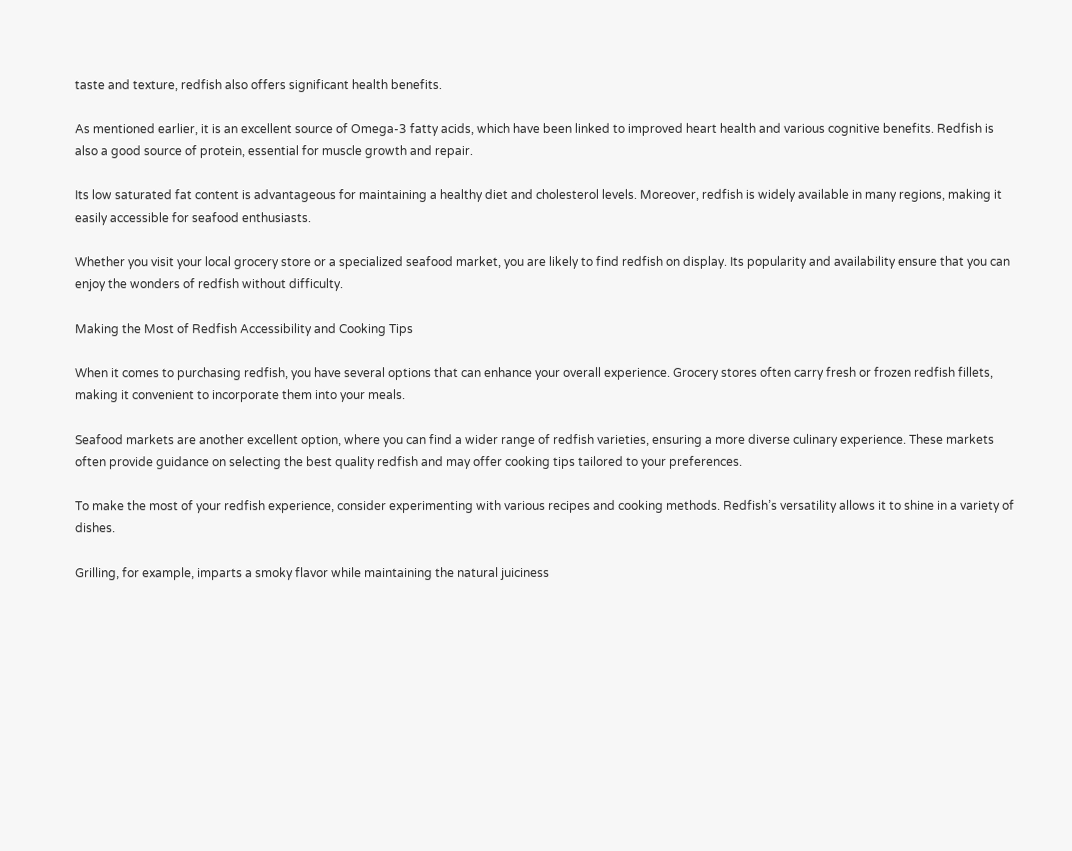taste and texture, redfish also offers significant health benefits.

As mentioned earlier, it is an excellent source of Omega-3 fatty acids, which have been linked to improved heart health and various cognitive benefits. Redfish is also a good source of protein, essential for muscle growth and repair.

Its low saturated fat content is advantageous for maintaining a healthy diet and cholesterol levels. Moreover, redfish is widely available in many regions, making it easily accessible for seafood enthusiasts.

Whether you visit your local grocery store or a specialized seafood market, you are likely to find redfish on display. Its popularity and availability ensure that you can enjoy the wonders of redfish without difficulty.

Making the Most of Redfish Accessibility and Cooking Tips

When it comes to purchasing redfish, you have several options that can enhance your overall experience. Grocery stores often carry fresh or frozen redfish fillets, making it convenient to incorporate them into your meals.

Seafood markets are another excellent option, where you can find a wider range of redfish varieties, ensuring a more diverse culinary experience. These markets often provide guidance on selecting the best quality redfish and may offer cooking tips tailored to your preferences.

To make the most of your redfish experience, consider experimenting with various recipes and cooking methods. Redfish’s versatility allows it to shine in a variety of dishes.

Grilling, for example, imparts a smoky flavor while maintaining the natural juiciness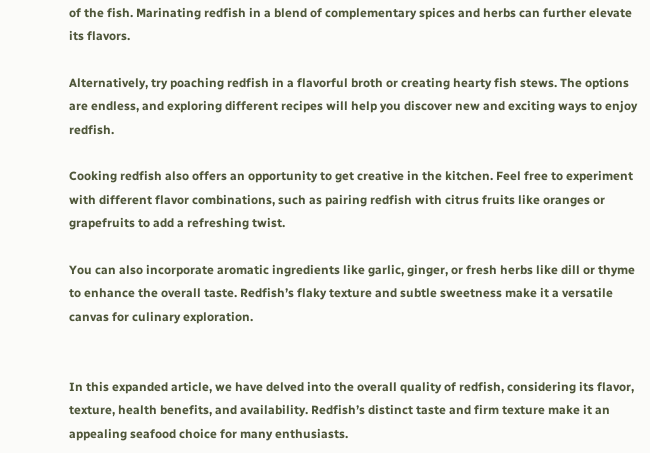of the fish. Marinating redfish in a blend of complementary spices and herbs can further elevate its flavors.

Alternatively, try poaching redfish in a flavorful broth or creating hearty fish stews. The options are endless, and exploring different recipes will help you discover new and exciting ways to enjoy redfish.

Cooking redfish also offers an opportunity to get creative in the kitchen. Feel free to experiment with different flavor combinations, such as pairing redfish with citrus fruits like oranges or grapefruits to add a refreshing twist.

You can also incorporate aromatic ingredients like garlic, ginger, or fresh herbs like dill or thyme to enhance the overall taste. Redfish’s flaky texture and subtle sweetness make it a versatile canvas for culinary exploration.


In this expanded article, we have delved into the overall quality of redfish, considering its flavor, texture, health benefits, and availability. Redfish’s distinct taste and firm texture make it an appealing seafood choice for many enthusiasts.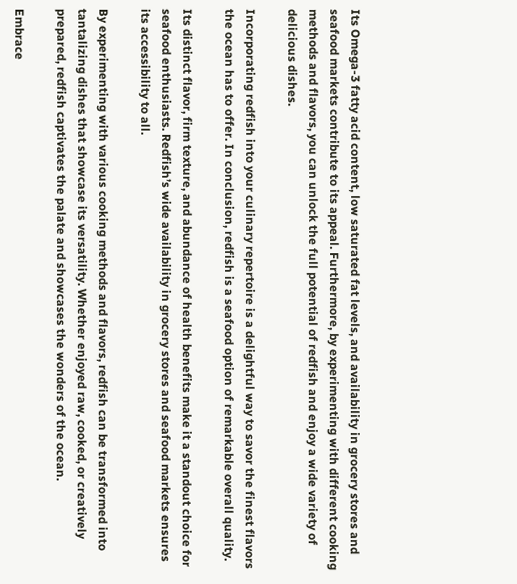Its Omega-3 fatty acid content, low saturated fat levels, and availability in grocery stores and seafood markets contribute to its appeal. Furthermore, by experimenting with different cooking methods and flavors, you can unlock the full potential of redfish and enjoy a wide variety of delicious dishes.

Incorporating redfish into your culinary repertoire is a delightful way to savor the finest flavors the ocean has to offer. In conclusion, redfish is a seafood option of remarkable overall quality.

Its distinct flavor, firm texture, and abundance of health benefits make it a standout choice for seafood enthusiasts. Redfish’s wide availability in grocery stores and seafood markets ensures its accessibility to all.

By experimenting with various cooking methods and flavors, redfish can be transformed into tantalizing dishes that showcase its versatility. Whether enjoyed raw, cooked, or creatively prepared, redfish captivates the palate and showcases the wonders of the ocean.

Embrace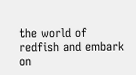the world of redfish and embark on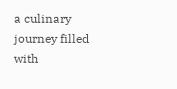a culinary journey filled with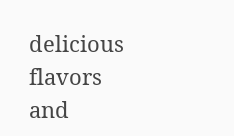delicious flavors and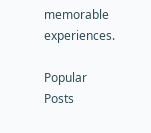memorable experiences.

Popular Posts